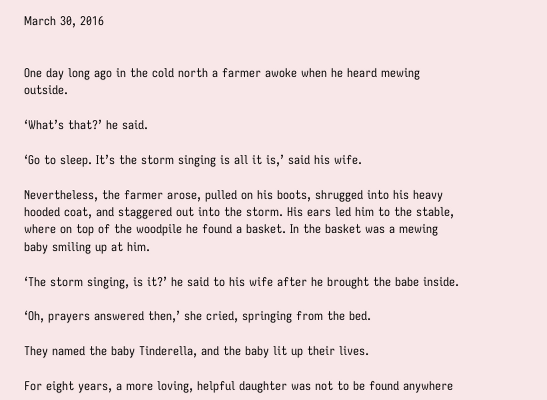March 30, 2016


One day long ago in the cold north a farmer awoke when he heard mewing outside.

‘What’s that?’ he said.

‘Go to sleep. It’s the storm singing is all it is,’ said his wife.

Nevertheless, the farmer arose, pulled on his boots, shrugged into his heavy hooded coat, and staggered out into the storm. His ears led him to the stable, where on top of the woodpile he found a basket. In the basket was a mewing baby smiling up at him.

‘The storm singing, is it?’ he said to his wife after he brought the babe inside.

‘Oh, prayers answered then,’ she cried, springing from the bed.

They named the baby Tinderella, and the baby lit up their lives.

For eight years, a more loving, helpful daughter was not to be found anywhere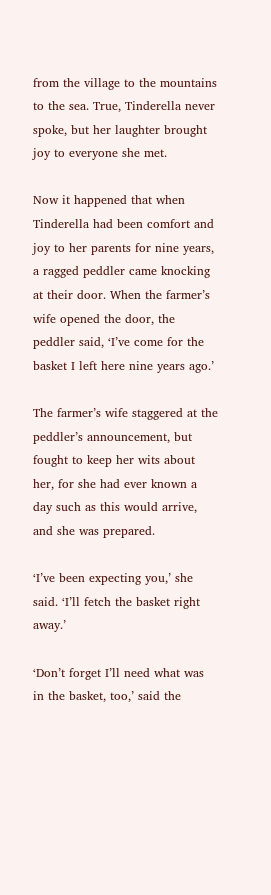from the village to the mountains to the sea. True, Tinderella never spoke, but her laughter brought joy to everyone she met.

Now it happened that when Tinderella had been comfort and joy to her parents for nine years, a ragged peddler came knocking at their door. When the farmer’s wife opened the door, the peddler said, ‘I’ve come for the basket I left here nine years ago.’

The farmer’s wife staggered at the peddler’s announcement, but fought to keep her wits about her, for she had ever known a day such as this would arrive, and she was prepared.

‘I’ve been expecting you,’ she said. ‘I’ll fetch the basket right away.’

‘Don’t forget I’ll need what was in the basket, too,’ said the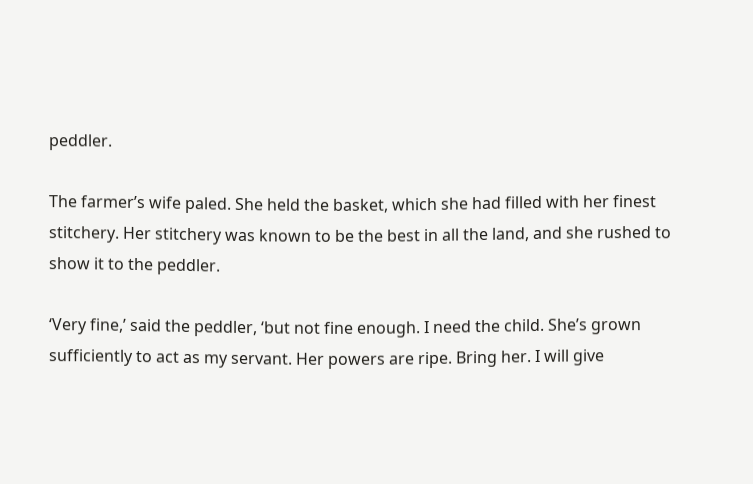peddler.

The farmer’s wife paled. She held the basket, which she had filled with her finest stitchery. Her stitchery was known to be the best in all the land, and she rushed to show it to the peddler.

‘Very fine,’ said the peddler, ‘but not fine enough. I need the child. She’s grown sufficiently to act as my servant. Her powers are ripe. Bring her. I will give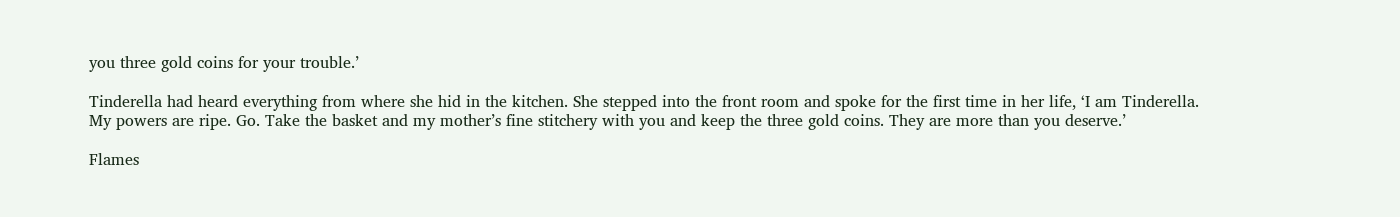you three gold coins for your trouble.’

Tinderella had heard everything from where she hid in the kitchen. She stepped into the front room and spoke for the first time in her life, ‘I am Tinderella. My powers are ripe. Go. Take the basket and my mother’s fine stitchery with you and keep the three gold coins. They are more than you deserve.’

Flames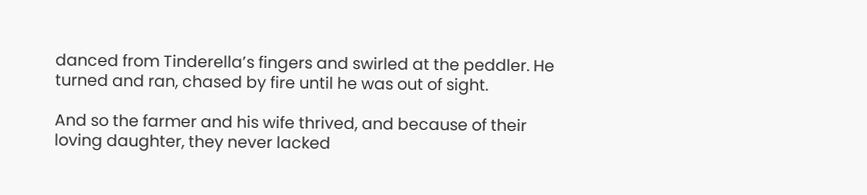danced from Tinderella’s fingers and swirled at the peddler. He turned and ran, chased by fire until he was out of sight.

And so the farmer and his wife thrived, and because of their loving daughter, they never lacked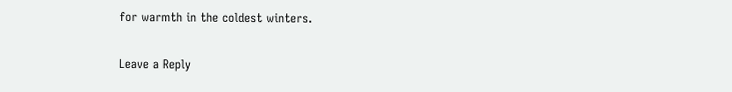for warmth in the coldest winters.

Leave a Reply